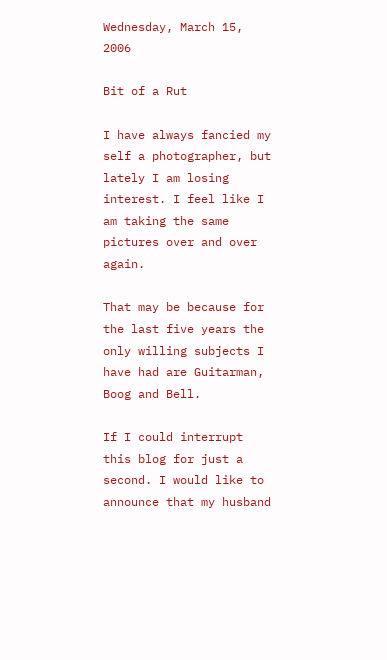Wednesday, March 15, 2006

Bit of a Rut

I have always fancied my self a photographer, but lately I am losing interest. I feel like I am taking the same pictures over and over again.

That may be because for the last five years the only willing subjects I have had are Guitarman, Boog and Bell.

If I could interrupt this blog for just a second. I would like to announce that my husband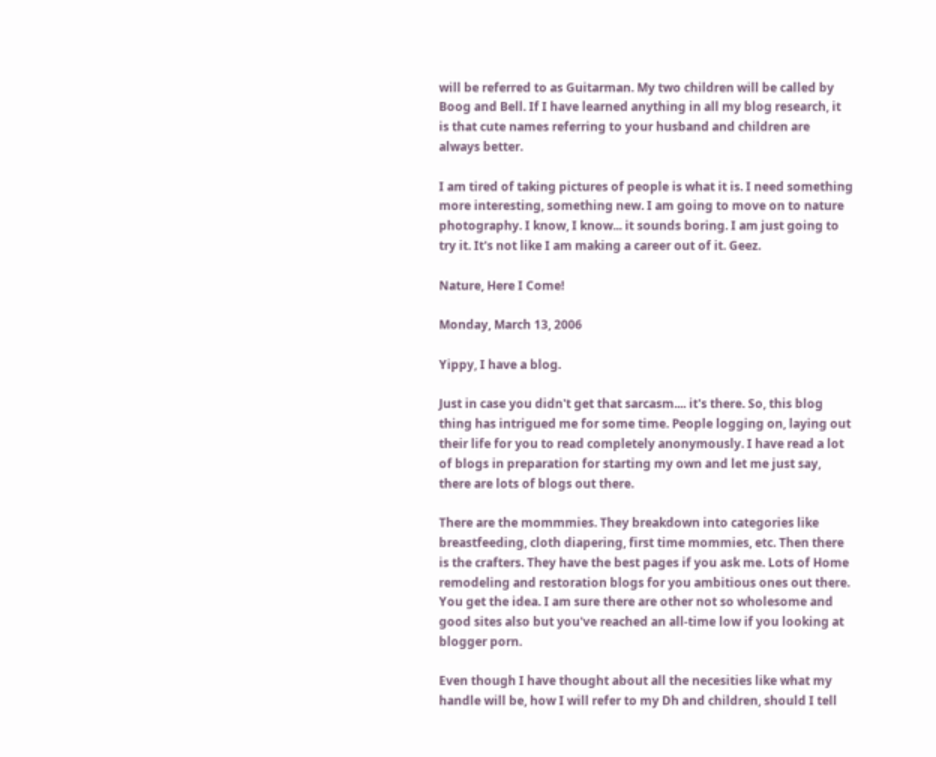will be referred to as Guitarman. My two children will be called by Boog and Bell. If I have learned anything in all my blog research, it is that cute names referring to your husband and children are always better.

I am tired of taking pictures of people is what it is. I need something more interesting, something new. I am going to move on to nature photography. I know, I know... it sounds boring. I am just going to try it. It's not like I am making a career out of it. Geez.

Nature, Here I Come!

Monday, March 13, 2006

Yippy, I have a blog.

Just in case you didn't get that sarcasm.... it's there. So, this blog thing has intrigued me for some time. People logging on, laying out their life for you to read completely anonymously. I have read a lot of blogs in preparation for starting my own and let me just say, there are lots of blogs out there.

There are the mommmies. They breakdown into categories like breastfeeding, cloth diapering, first time mommies, etc. Then there is the crafters. They have the best pages if you ask me. Lots of Home remodeling and restoration blogs for you ambitious ones out there. You get the idea. I am sure there are other not so wholesome and good sites also but you've reached an all-time low if you looking at blogger porn.

Even though I have thought about all the necesities like what my handle will be, how I will refer to my Dh and children, should I tell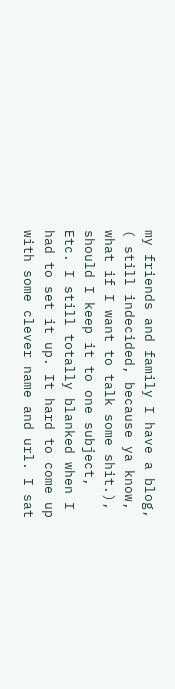my friends and family I have a blog, ( still indecided, because ya know, what if I want to talk some shit.), should I keep it to one subject, Etc. I still totally blanked when I had to set it up. It hard to come up with some clever name and url. I sat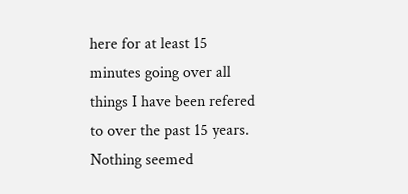here for at least 15 minutes going over all things I have been refered to over the past 15 years. Nothing seemed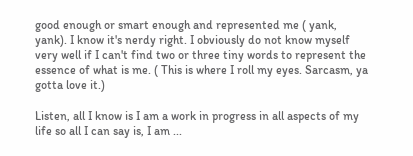good enough or smart enough and represented me ( yank, yank). I know it's nerdy right. I obviously do not know myself very well if I can't find two or three tiny words to represent the essence of what is me. ( This is where I roll my eyes. Sarcasm, ya gotta love it.)

Listen, all I know is I am a work in progress in all aspects of my life so all I can say is, I am ...